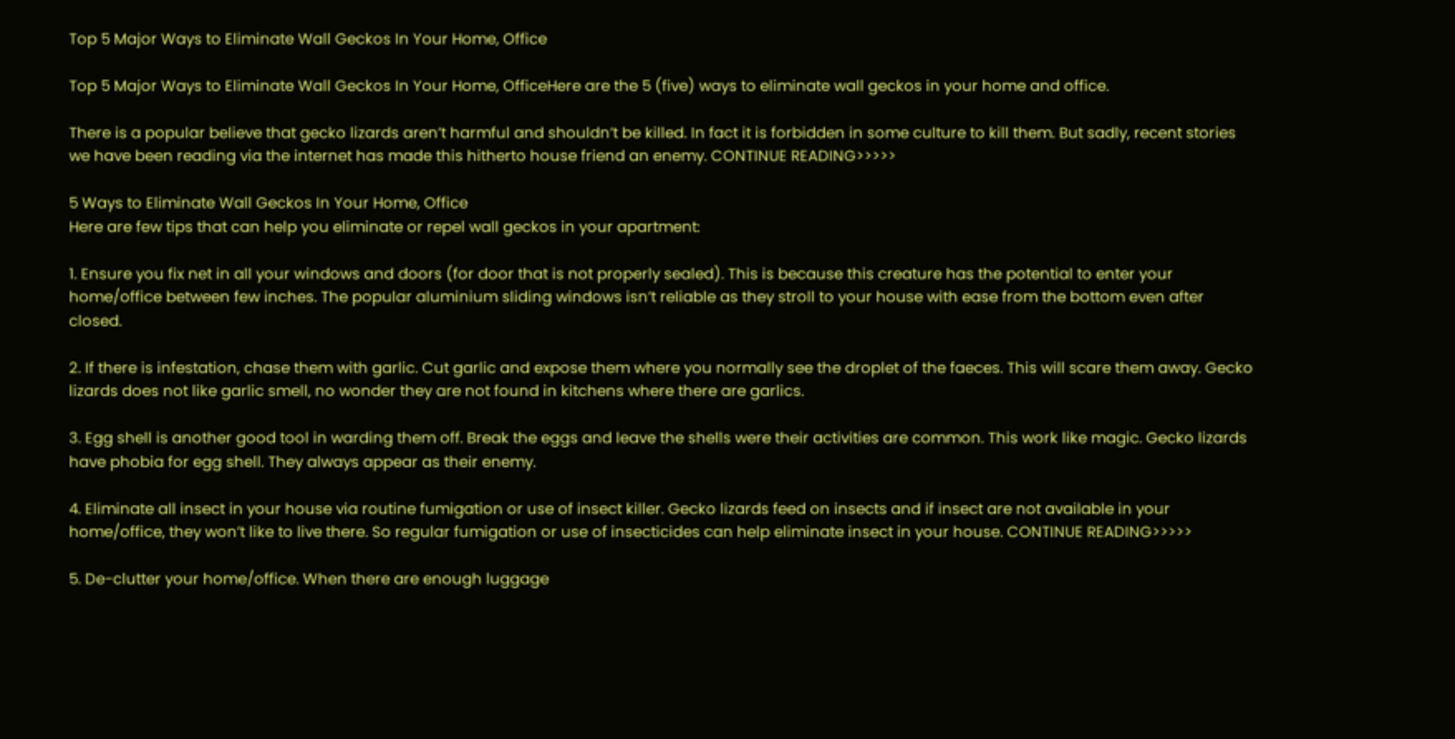Top 5 Major Ways to Eliminate Wall Geckos In Your Home, Office

Top 5 Major Ways to Eliminate Wall Geckos In Your Home, OfficeHere are the 5 (five) ways to eliminate wall geckos in your home and office.

There is a popular believe that gecko lizards aren’t harmful and shouldn’t be killed. In fact it is forbidden in some culture to kill them. But sadly, recent stories we have been reading via the internet has made this hitherto house friend an enemy. CONTINUE READING>>>>>

5 Ways to Eliminate Wall Geckos In Your Home, Office
Here are few tips that can help you eliminate or repel wall geckos in your apartment:

1. Ensure you fix net in all your windows and doors (for door that is not properly sealed). This is because this creature has the potential to enter your home/office between few inches. The popular aluminium sliding windows isn’t reliable as they stroll to your house with ease from the bottom even after closed.

2. If there is infestation, chase them with garlic. Cut garlic and expose them where you normally see the droplet of the faeces. This will scare them away. Gecko lizards does not like garlic smell, no wonder they are not found in kitchens where there are garlics.

3. Egg shell is another good tool in warding them off. Break the eggs and leave the shells were their activities are common. This work like magic. Gecko lizards have phobia for egg shell. They always appear as their enemy.

4. Eliminate all insect in your house via routine fumigation or use of insect killer. Gecko lizards feed on insects and if insect are not available in your home/office, they won’t like to live there. So regular fumigation or use of insecticides can help eliminate insect in your house. CONTINUE READING>>>>>

5. De-clutter your home/office. When there are enough luggage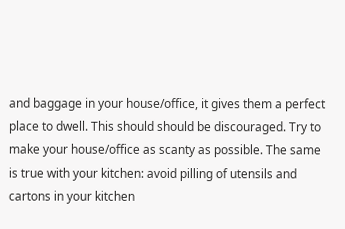and baggage in your house/office, it gives them a perfect place to dwell. This should should be discouraged. Try to make your house/office as scanty as possible. The same is true with your kitchen: avoid pilling of utensils and cartons in your kitchen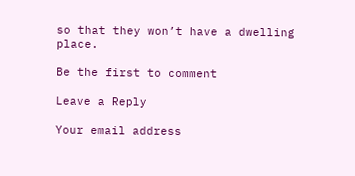so that they won’t have a dwelling place.

Be the first to comment

Leave a Reply

Your email address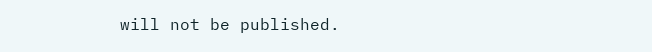will not be published.